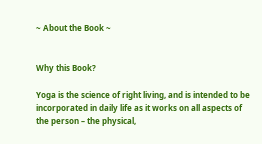~ About the Book ~


Why this Book?

Yoga is the science of right living, and is intended to be incorporated in daily life as it works on all aspects of the person – the physical,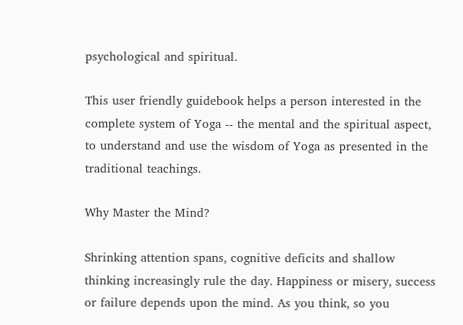psychological and spiritual.

This user friendly guidebook helps a person interested in the complete system of Yoga -- the mental and the spiritual aspect, to understand and use the wisdom of Yoga as presented in the traditional teachings.

Why Master the Mind?

Shrinking attention spans, cognitive deficits and shallow thinking increasingly rule the day. Happiness or misery, success or failure depends upon the mind. As you think, so you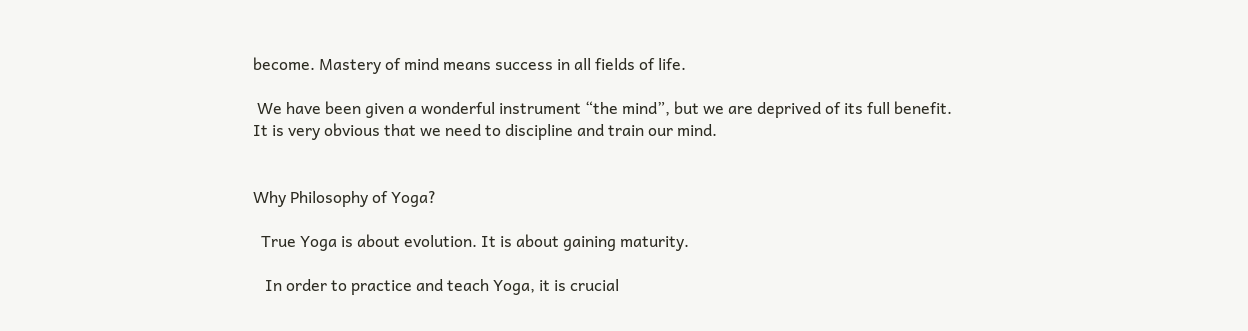become. Mastery of mind means success in all fields of life.

 We have been given a wonderful instrument “the mind”, but we are deprived of its full benefit. It is very obvious that we need to discipline and train our mind.


Why Philosophy of Yoga?

  True Yoga is about evolution. It is about gaining maturity.

   In order to practice and teach Yoga, it is crucial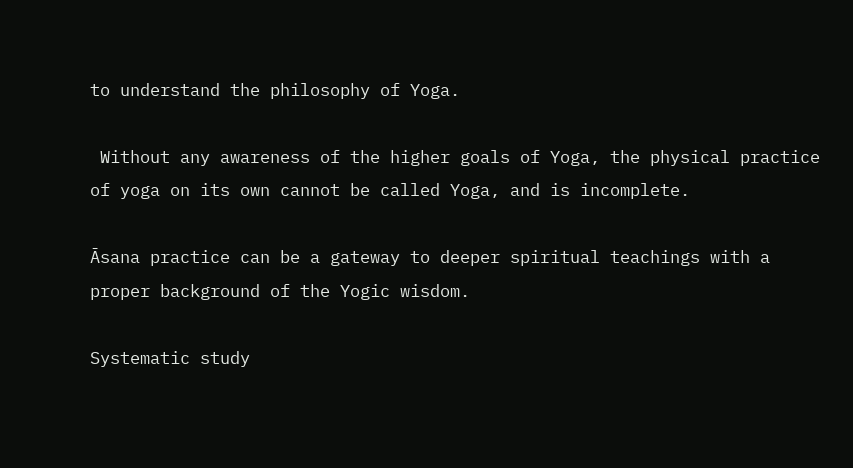to understand the philosophy of Yoga.

 Without any awareness of the higher goals of Yoga, the physical practice of yoga on its own cannot be called Yoga, and is incomplete.

Āsana practice can be a gateway to deeper spiritual teachings with a proper background of the Yogic wisdom.

Systematic study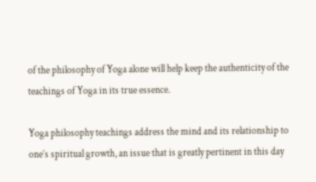of the philosophy of Yoga alone will help keep the authenticity of the teachings of Yoga in its true essence.

Yoga philosophy teachings address the mind and its relationship to one’s spiritual growth, an issue that is greatly pertinent in this day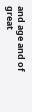and age and of great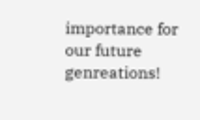importance for our future genreations!